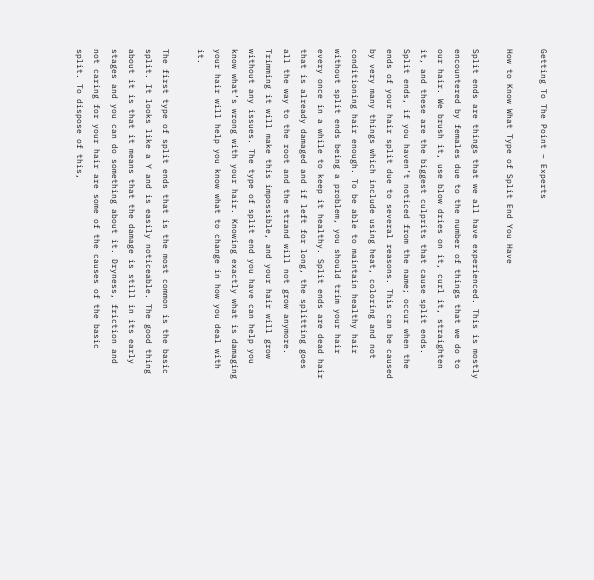Getting To The Point – Experts

How to Know What Type of Split End You Have

Split ends are things that we all have experienced. This is mostly encountered by females due to the number of things that we do to our hair. We brush it, use blow dries on it, curl it, straighten it, and these are the biggest culprits that cause split ends. Split ends, if you haven’t noticed from the name; occur when the ends of your hair split due to several reasons. This can be caused by very many things which include using heat, coloring and not conditioning hair enough. To be able to maintain healthy hair without split ends being a problem, you should trim your hair every once in a while to keep it healthy. Split ends are dead hair that is already damaged and if left for long, the splitting goes all the way to the root and the strand will not grow anymore. Trimming it will make this impossible, and your hair will grow without any issues. The type of split end you have can help you know what’s wrong with your hair. Knowing exactly what is damaging your hair will help you know what to change in how you deal with it.

The first type of split ends that is the most common is the basic split. It looks like a Y and is easily noticeable. The good thing about it is that it means that the damage is still in its early stages and you can do something about it. Dryness, friction and not caring for your hair are some of the causes of the basic split. To dispose of this,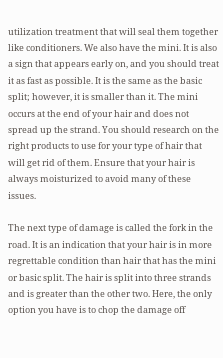utilization treatment that will seal them together like conditioners. We also have the mini. It is also a sign that appears early on, and you should treat it as fast as possible. It is the same as the basic split; however, it is smaller than it. The mini occurs at the end of your hair and does not spread up the strand. You should research on the right products to use for your type of hair that will get rid of them. Ensure that your hair is always moisturized to avoid many of these issues.

The next type of damage is called the fork in the road. It is an indication that your hair is in more regrettable condition than hair that has the mini or basic split. The hair is split into three strands and is greater than the other two. Here, the only option you have is to chop the damage off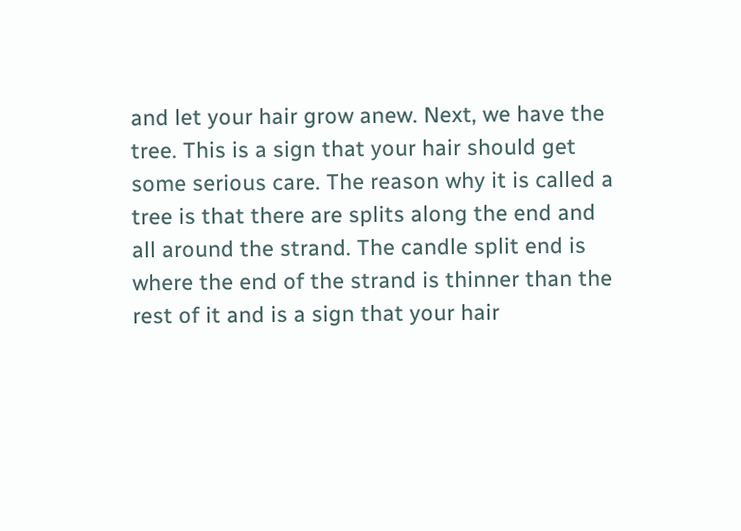and let your hair grow anew. Next, we have the tree. This is a sign that your hair should get some serious care. The reason why it is called a tree is that there are splits along the end and all around the strand. The candle split end is where the end of the strand is thinner than the rest of it and is a sign that your hair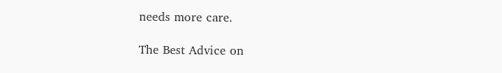needs more care.

The Best Advice on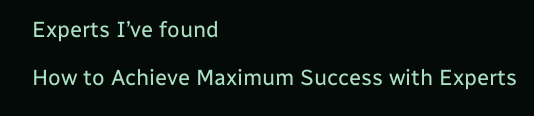Experts I’ve found

How to Achieve Maximum Success with Experts